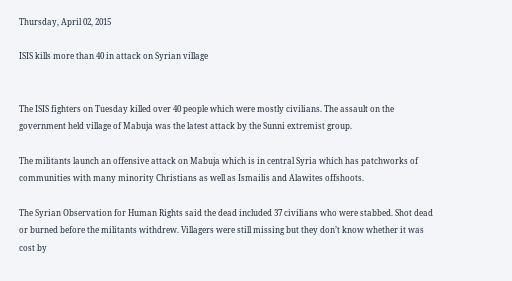Thursday, April 02, 2015

ISIS kills more than 40 in attack on Syrian village


The ISIS fighters on Tuesday killed over 40 people which were mostly civilians. The assault on the government held village of Mabuja was the latest attack by the Sunni extremist group.

The militants launch an offensive attack on Mabuja which is in central Syria which has patchworks of communities with many minority Christians as well as Ismailis and Alawites offshoots.

The Syrian Observation for Human Rights said the dead included 37 civilians who were stabbed. Shot dead or burned before the militants withdrew. Villagers were still missing but they don’t know whether it was cost by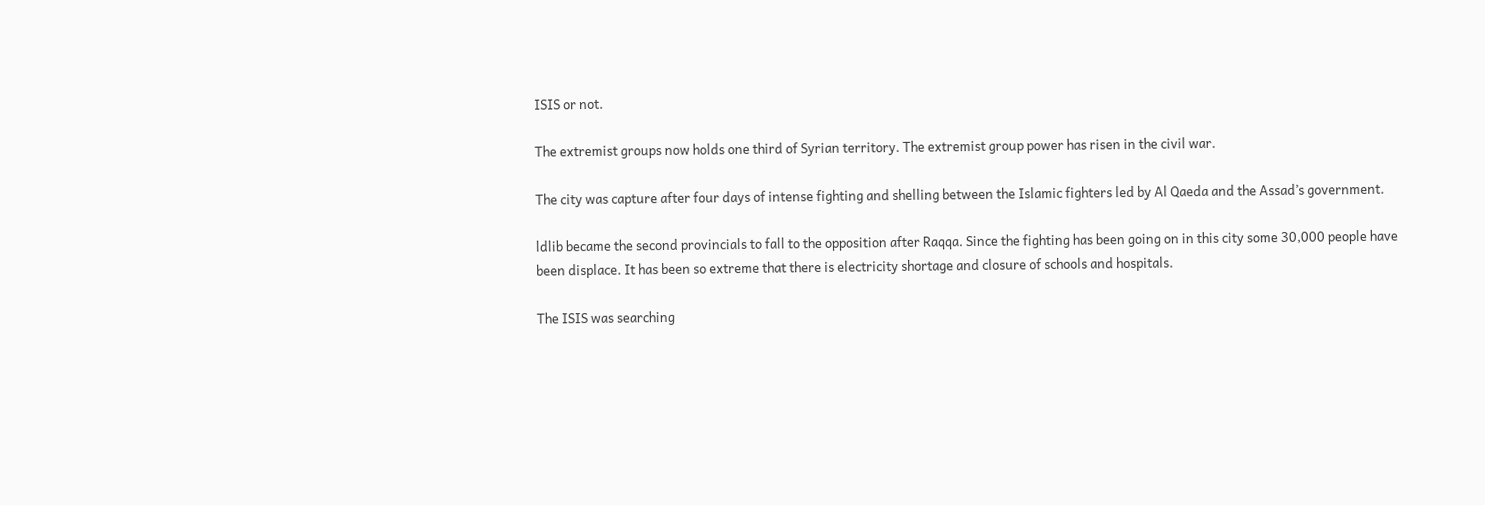ISIS or not.

The extremist groups now holds one third of Syrian territory. The extremist group power has risen in the civil war.

The city was capture after four days of intense fighting and shelling between the Islamic fighters led by Al Qaeda and the Assad’s government.

ldlib became the second provincials to fall to the opposition after Raqqa. Since the fighting has been going on in this city some 30,000 people have been displace. It has been so extreme that there is electricity shortage and closure of schools and hospitals.

The ISIS was searching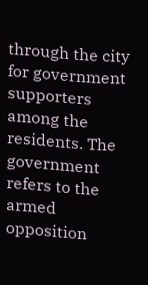through the city for government supporters among the residents. The government refers to the armed opposition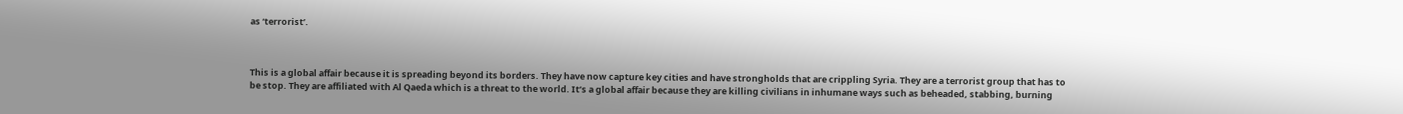as ‘terrorist’.



This is a global affair because it is spreading beyond its borders. They have now capture key cities and have strongholds that are crippling Syria. They are a terrorist group that has to be stop. They are affiliated with Al Qaeda which is a threat to the world. It’s a global affair because they are killing civilians in inhumane ways such as beheaded, stabbing, burning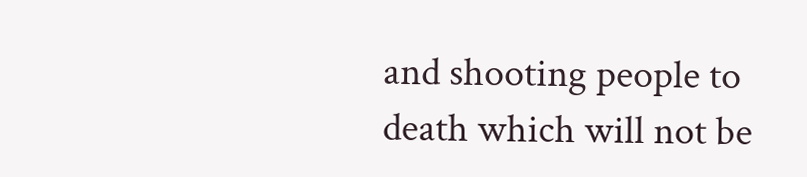and shooting people to death which will not be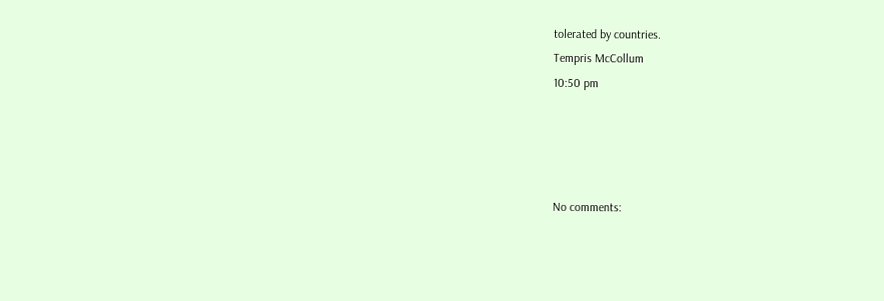tolerated by countries.
Tempris McCollum
10:50 pm




No comments: